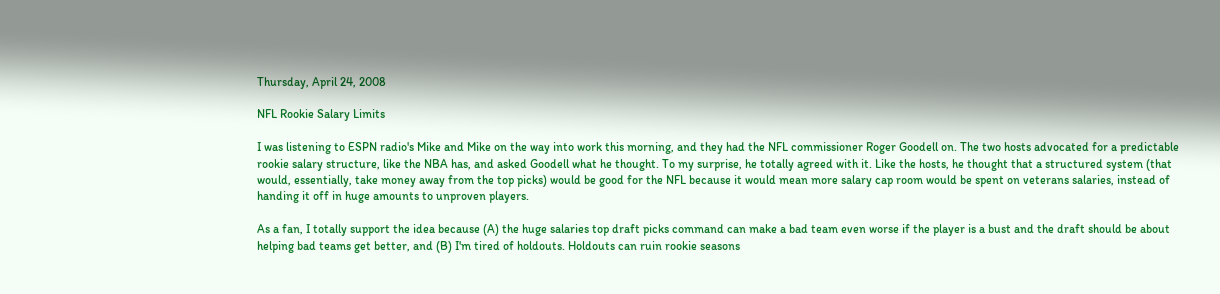Thursday, April 24, 2008

NFL Rookie Salary Limits

I was listening to ESPN radio's Mike and Mike on the way into work this morning, and they had the NFL commissioner Roger Goodell on. The two hosts advocated for a predictable rookie salary structure, like the NBA has, and asked Goodell what he thought. To my surprise, he totally agreed with it. Like the hosts, he thought that a structured system (that would, essentially, take money away from the top picks) would be good for the NFL because it would mean more salary cap room would be spent on veterans salaries, instead of handing it off in huge amounts to unproven players.

As a fan, I totally support the idea because (A) the huge salaries top draft picks command can make a bad team even worse if the player is a bust and the draft should be about helping bad teams get better, and (B) I'm tired of holdouts. Holdouts can ruin rookie seasons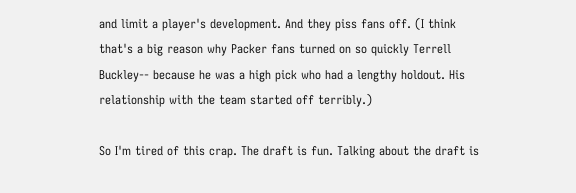and limit a player's development. And they piss fans off. (I think that's a big reason why Packer fans turned on so quickly Terrell Buckley-- because he was a high pick who had a lengthy holdout. His relationship with the team started off terribly.)

So I'm tired of this crap. The draft is fun. Talking about the draft is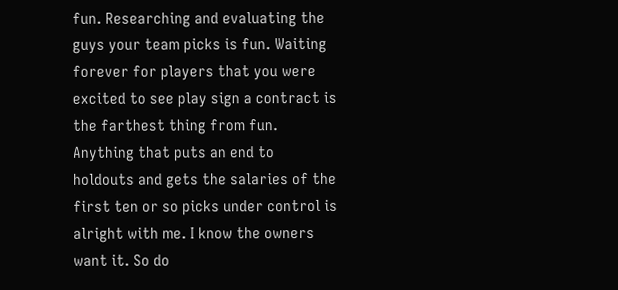fun. Researching and evaluating the guys your team picks is fun. Waiting forever for players that you were excited to see play sign a contract is the farthest thing from fun. Anything that puts an end to holdouts and gets the salaries of the first ten or so picks under control is alright with me. I know the owners want it. So do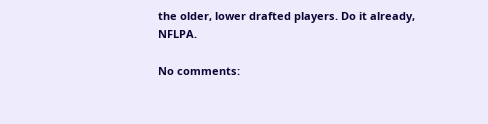the older, lower drafted players. Do it already, NFLPA.

No comments: